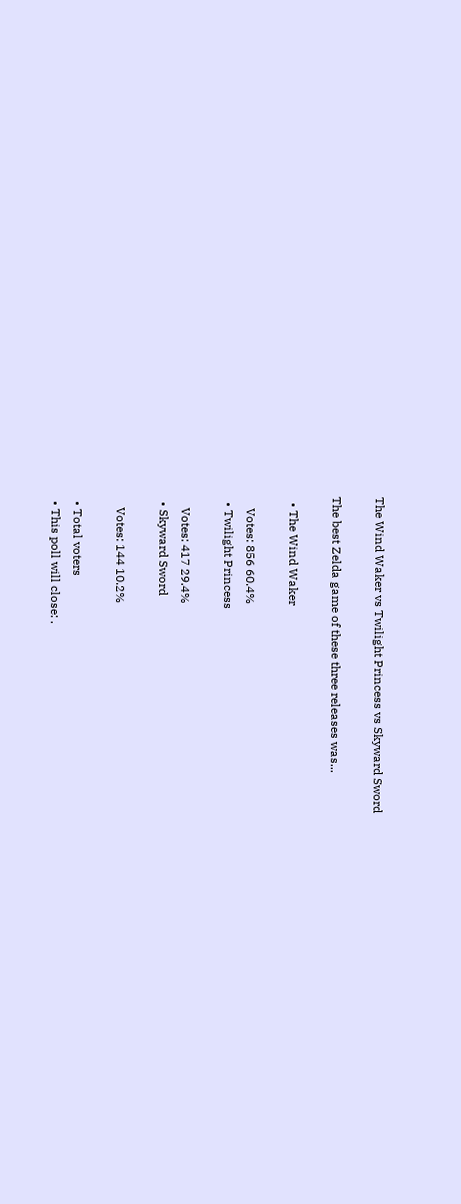The Wind Waker vs Twilight Princess vs Skyward Sword

The best Zelda game of these three releases was...

  • The Wind Waker

    Votes: 856 60.4%
  • Twilight Princess

    Votes: 417 29.4%
  • Skyward Sword

    Votes: 144 10.2%

  • Total voters
  • This poll will close: .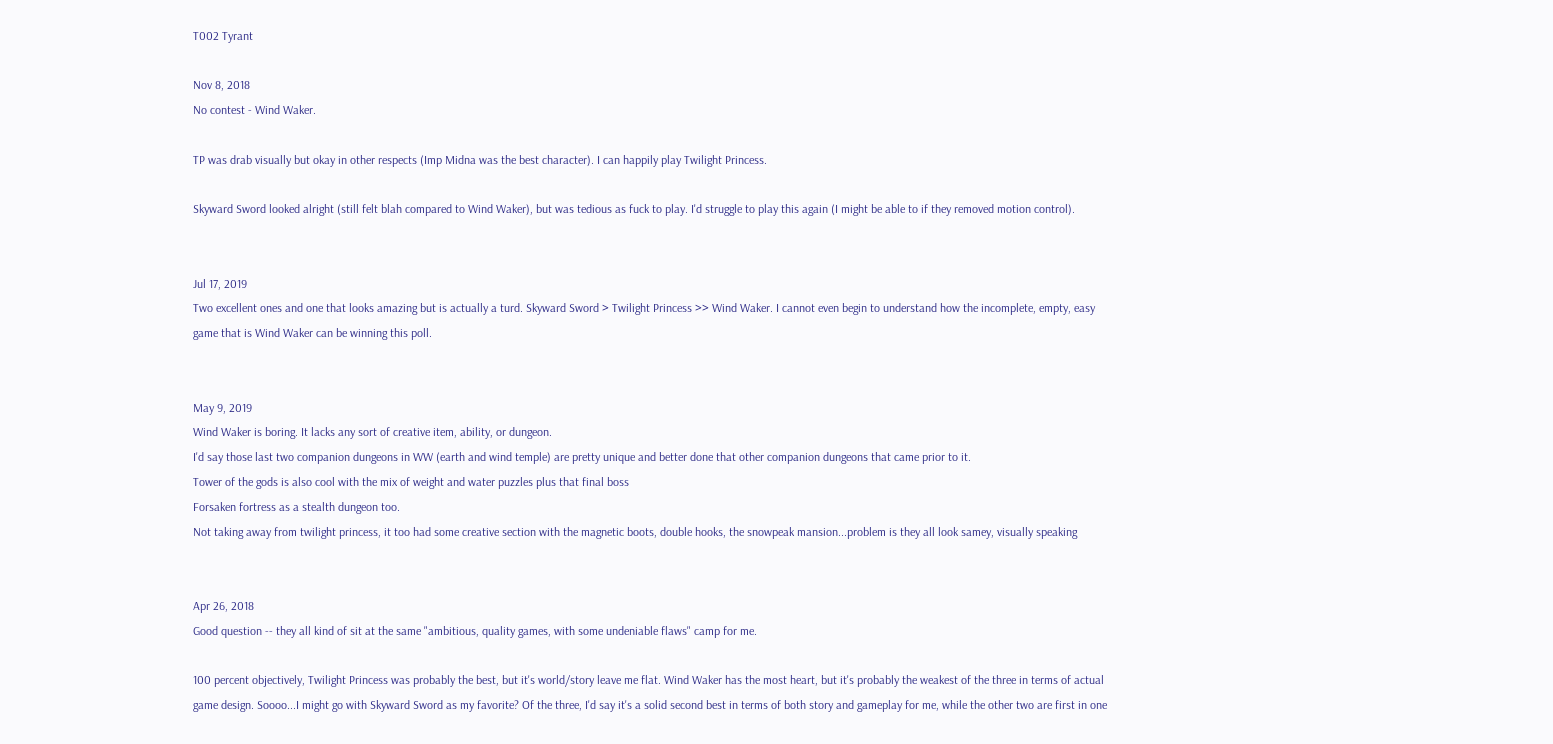T002 Tyrant

Nov 8, 2018
No contest - Wind Waker.

TP was drab visually but okay in other respects (Imp Midna was the best character). I can happily play Twilight Princess.

Skyward Sword looked alright (still felt blah compared to Wind Waker), but was tedious as fuck to play. I'd struggle to play this again (I might be able to if they removed motion control).


Jul 17, 2019
Two excellent ones and one that looks amazing but is actually a turd. Skyward Sword > Twilight Princess >> Wind Waker. I cannot even begin to understand how the incomplete, empty, easy game that is Wind Waker can be winning this poll.


May 9, 2019
Wind Waker is boring. It lacks any sort of creative item, ability, or dungeon.
I'd say those last two companion dungeons in WW (earth and wind temple) are pretty unique and better done that other companion dungeons that came prior to it.
Tower of the gods is also cool with the mix of weight and water puzzles plus that final boss
Forsaken fortress as a stealth dungeon too.
Not taking away from twilight princess, it too had some creative section with the magnetic boots, double hooks, the snowpeak mansion...problem is they all look samey, visually speaking


Apr 26, 2018
Good question -- they all kind of sit at the same "ambitious, quality games, with some undeniable flaws" camp for me.

100 percent objectively, Twilight Princess was probably the best, but it's world/story leave me flat. Wind Waker has the most heart, but it's probably the weakest of the three in terms of actual game design. Soooo...I might go with Skyward Sword as my favorite? Of the three, I'd say it's a solid second best in terms of both story and gameplay for me, while the other two are first in one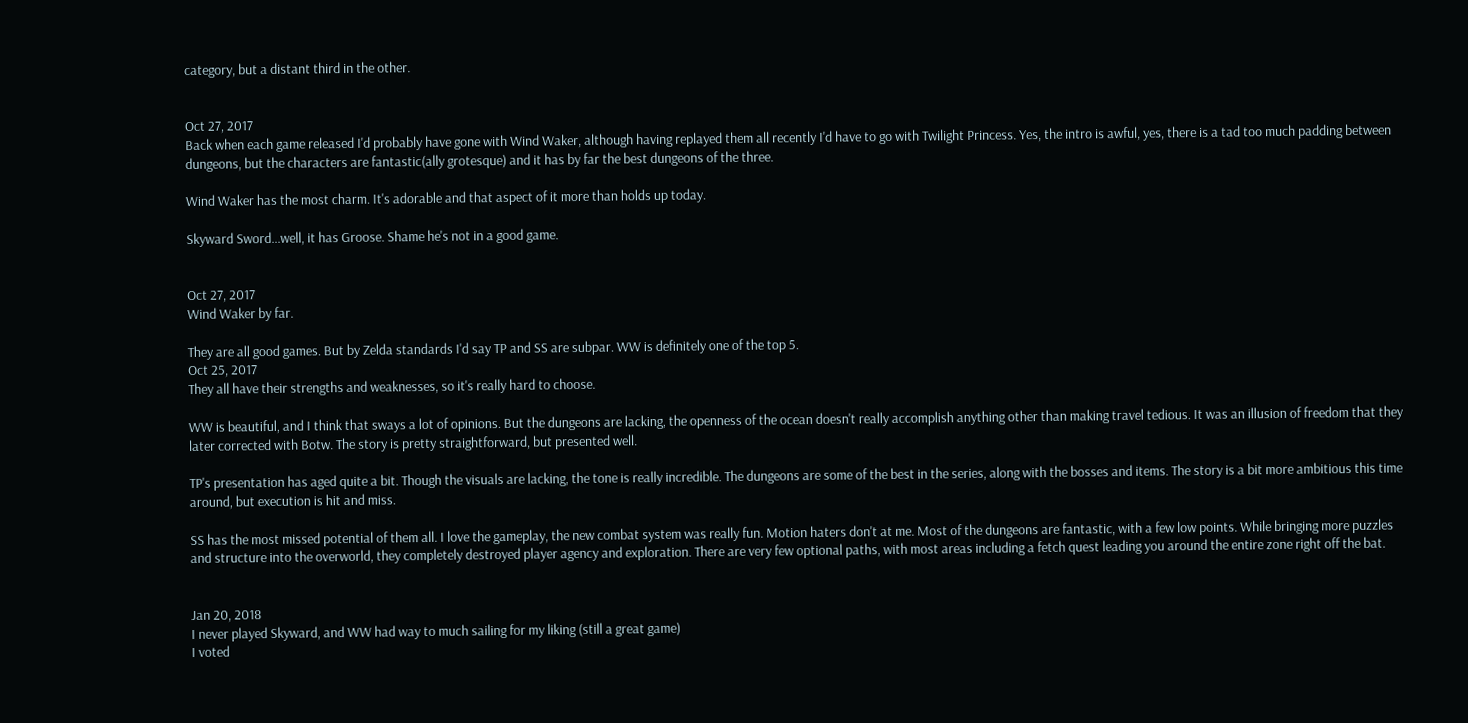category, but a distant third in the other.


Oct 27, 2017
Back when each game released I'd probably have gone with Wind Waker, although having replayed them all recently I'd have to go with Twilight Princess. Yes, the intro is awful, yes, there is a tad too much padding between dungeons, but the characters are fantastic(ally grotesque) and it has by far the best dungeons of the three.

Wind Waker has the most charm. It's adorable and that aspect of it more than holds up today.

Skyward Sword...well, it has Groose. Shame he's not in a good game.


Oct 27, 2017
Wind Waker by far.

They are all good games. But by Zelda standards I'd say TP and SS are subpar. WW is definitely one of the top 5.
Oct 25, 2017
They all have their strengths and weaknesses, so it's really hard to choose.

WW is beautiful, and I think that sways a lot of opinions. But the dungeons are lacking, the openness of the ocean doesn't really accomplish anything other than making travel tedious. It was an illusion of freedom that they later corrected with Botw. The story is pretty straightforward, but presented well.

TP's presentation has aged quite a bit. Though the visuals are lacking, the tone is really incredible. The dungeons are some of the best in the series, along with the bosses and items. The story is a bit more ambitious this time around, but execution is hit and miss.

SS has the most missed potential of them all. I love the gameplay, the new combat system was really fun. Motion haters don't at me. Most of the dungeons are fantastic, with a few low points. While bringing more puzzles and structure into the overworld, they completely destroyed player agency and exploration. There are very few optional paths, with most areas including a fetch quest leading you around the entire zone right off the bat.


Jan 20, 2018
I never played Skyward, and WW had way to much sailing for my liking (still a great game)
I voted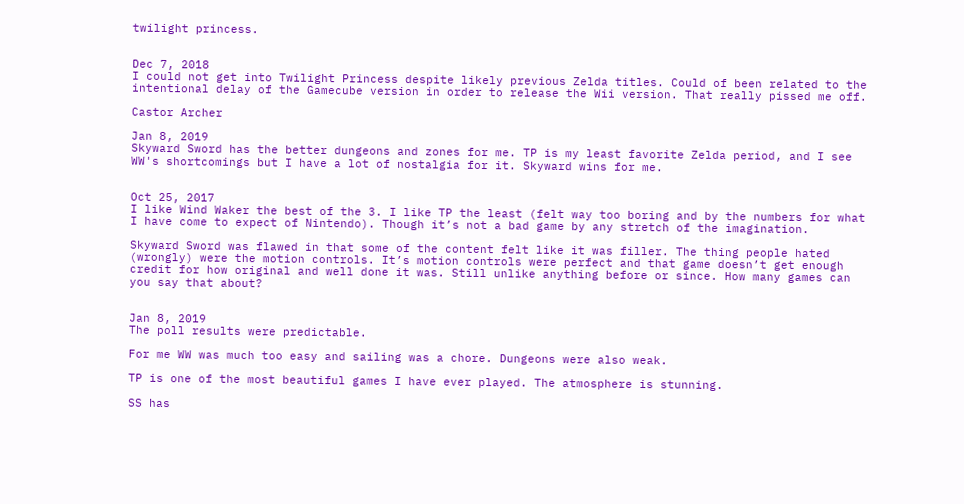twilight princess.


Dec 7, 2018
I could not get into Twilight Princess despite likely previous Zelda titles. Could of been related to the intentional delay of the Gamecube version in order to release the Wii version. That really pissed me off.

Castor Archer

Jan 8, 2019
Skyward Sword has the better dungeons and zones for me. TP is my least favorite Zelda period, and I see WW's shortcomings but I have a lot of nostalgia for it. Skyward wins for me.


Oct 25, 2017
I like Wind Waker the best of the 3. I like TP the least (felt way too boring and by the numbers for what I have come to expect of Nintendo). Though it’s not a bad game by any stretch of the imagination.

Skyward Sword was flawed in that some of the content felt like it was filler. The thing people hated (wrongly) were the motion controls. It’s motion controls were perfect and that game doesn’t get enough credit for how original and well done it was. Still unlike anything before or since. How many games can you say that about?


Jan 8, 2019
The poll results were predictable.

For me WW was much too easy and sailing was a chore. Dungeons were also weak.

TP is one of the most beautiful games I have ever played. The atmosphere is stunning.

SS has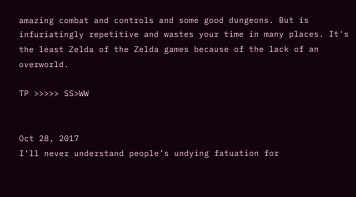amazing combat and controls and some good dungeons. But is infuriatingly repetitive and wastes your time in many places. It's the least Zelda of the Zelda games because of the lack of an overworld.

TP >>>>> SS>WW


Oct 28, 2017
I’ll never understand people’s undying fatuation for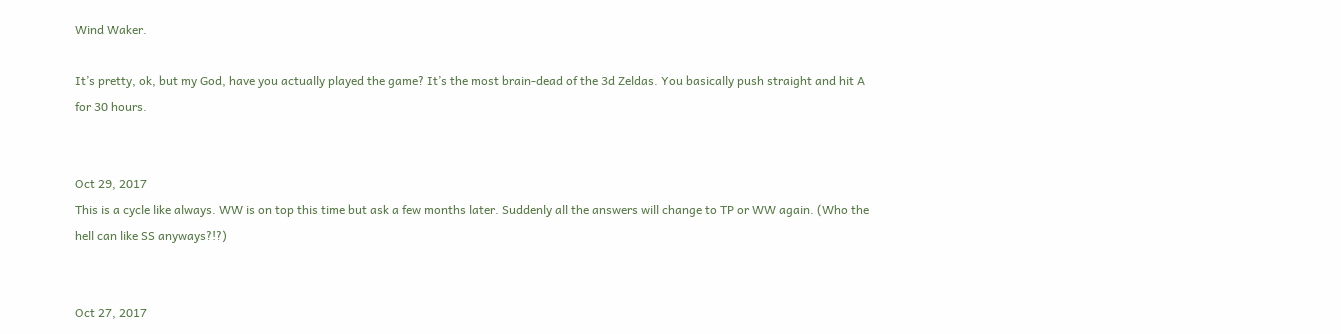Wind Waker.

It’s pretty, ok, but my God, have you actually played the game? It’s the most brain-dead of the 3d Zeldas. You basically push straight and hit A for 30 hours.


Oct 29, 2017
This is a cycle like always. WW is on top this time but ask a few months later. Suddenly all the answers will change to TP or WW again. (Who the hell can like SS anyways?!?)


Oct 27, 2017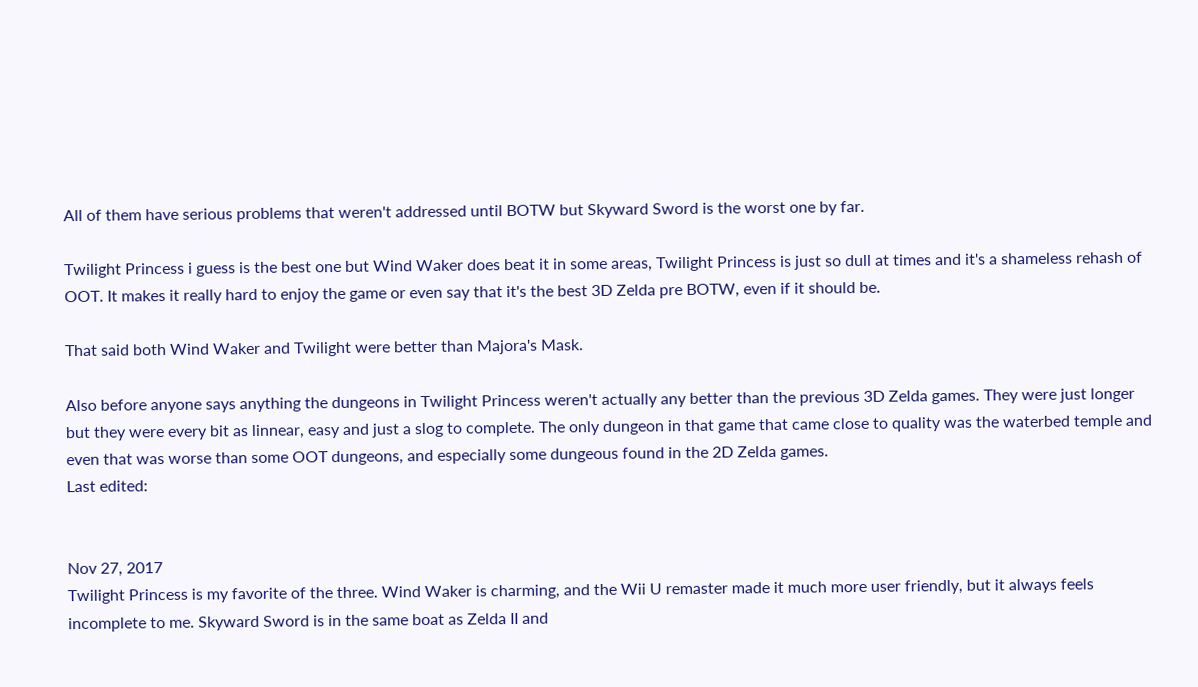All of them have serious problems that weren't addressed until BOTW but Skyward Sword is the worst one by far.

Twilight Princess i guess is the best one but Wind Waker does beat it in some areas, Twilight Princess is just so dull at times and it's a shameless rehash of OOT. It makes it really hard to enjoy the game or even say that it's the best 3D Zelda pre BOTW, even if it should be.

That said both Wind Waker and Twilight were better than Majora's Mask.

Also before anyone says anything the dungeons in Twilight Princess weren't actually any better than the previous 3D Zelda games. They were just longer but they were every bit as linnear, easy and just a slog to complete. The only dungeon in that game that came close to quality was the waterbed temple and even that was worse than some OOT dungeons, and especially some dungeous found in the 2D Zelda games.
Last edited:


Nov 27, 2017
Twilight Princess is my favorite of the three. Wind Waker is charming, and the Wii U remaster made it much more user friendly, but it always feels incomplete to me. Skyward Sword is in the same boat as Zelda II and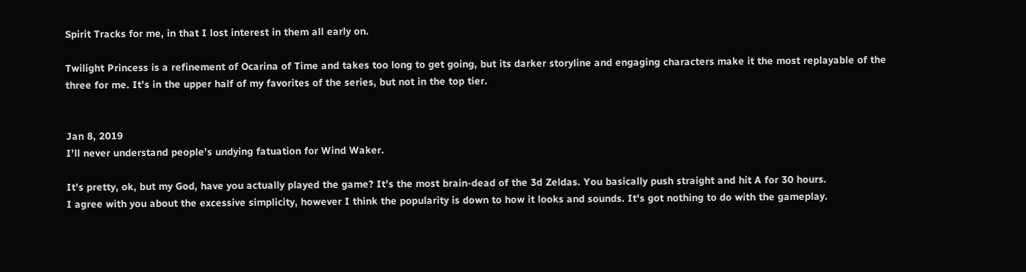Spirit Tracks for me, in that I lost interest in them all early on.

Twilight Princess is a refinement of Ocarina of Time and takes too long to get going, but its darker storyline and engaging characters make it the most replayable of the three for me. It’s in the upper half of my favorites of the series, but not in the top tier.


Jan 8, 2019
I’ll never understand people’s undying fatuation for Wind Waker.

It’s pretty, ok, but my God, have you actually played the game? It’s the most brain-dead of the 3d Zeldas. You basically push straight and hit A for 30 hours.
I agree with you about the excessive simplicity, however I think the popularity is down to how it looks and sounds. It's got nothing to do with the gameplay.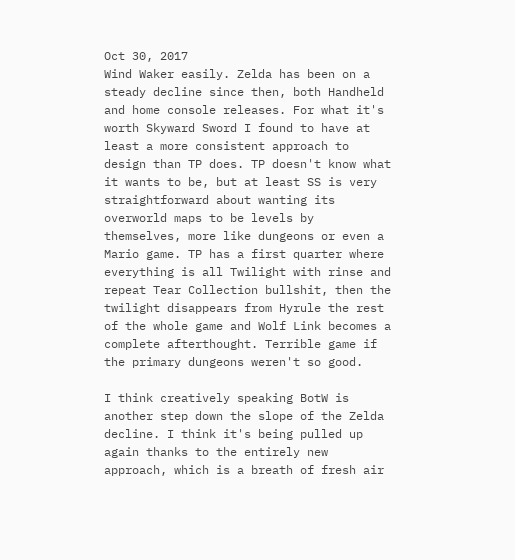Oct 30, 2017
Wind Waker easily. Zelda has been on a steady decline since then, both Handheld and home console releases. For what it's worth Skyward Sword I found to have at least a more consistent approach to design than TP does. TP doesn't know what it wants to be, but at least SS is very straightforward about wanting its overworld maps to be levels by themselves, more like dungeons or even a Mario game. TP has a first quarter where everything is all Twilight with rinse and repeat Tear Collection bullshit, then the twilight disappears from Hyrule the rest of the whole game and Wolf Link becomes a complete afterthought. Terrible game if the primary dungeons weren't so good.

I think creatively speaking BotW is another step down the slope of the Zelda decline. I think it's being pulled up again thanks to the entirely new approach, which is a breath of fresh air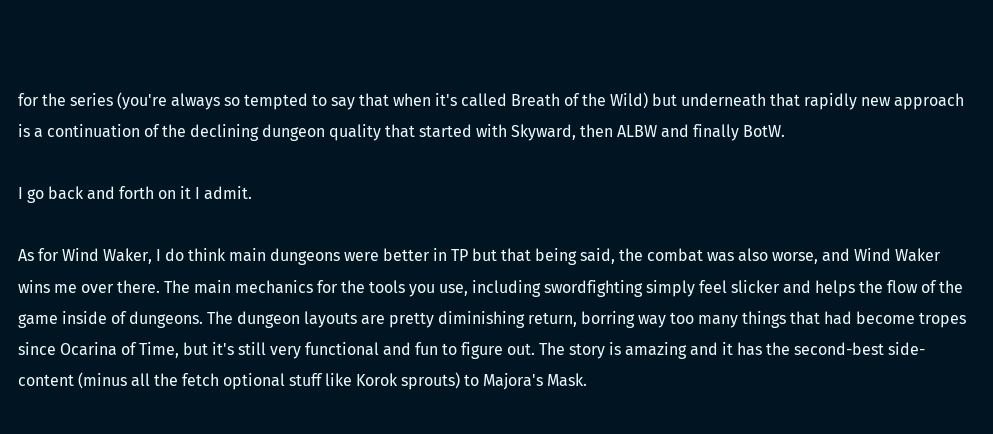for the series (you're always so tempted to say that when it's called Breath of the Wild) but underneath that rapidly new approach is a continuation of the declining dungeon quality that started with Skyward, then ALBW and finally BotW.

I go back and forth on it I admit.

As for Wind Waker, I do think main dungeons were better in TP but that being said, the combat was also worse, and Wind Waker wins me over there. The main mechanics for the tools you use, including swordfighting simply feel slicker and helps the flow of the game inside of dungeons. The dungeon layouts are pretty diminishing return, borring way too many things that had become tropes since Ocarina of Time, but it's still very functional and fun to figure out. The story is amazing and it has the second-best side-content (minus all the fetch optional stuff like Korok sprouts) to Majora's Mask.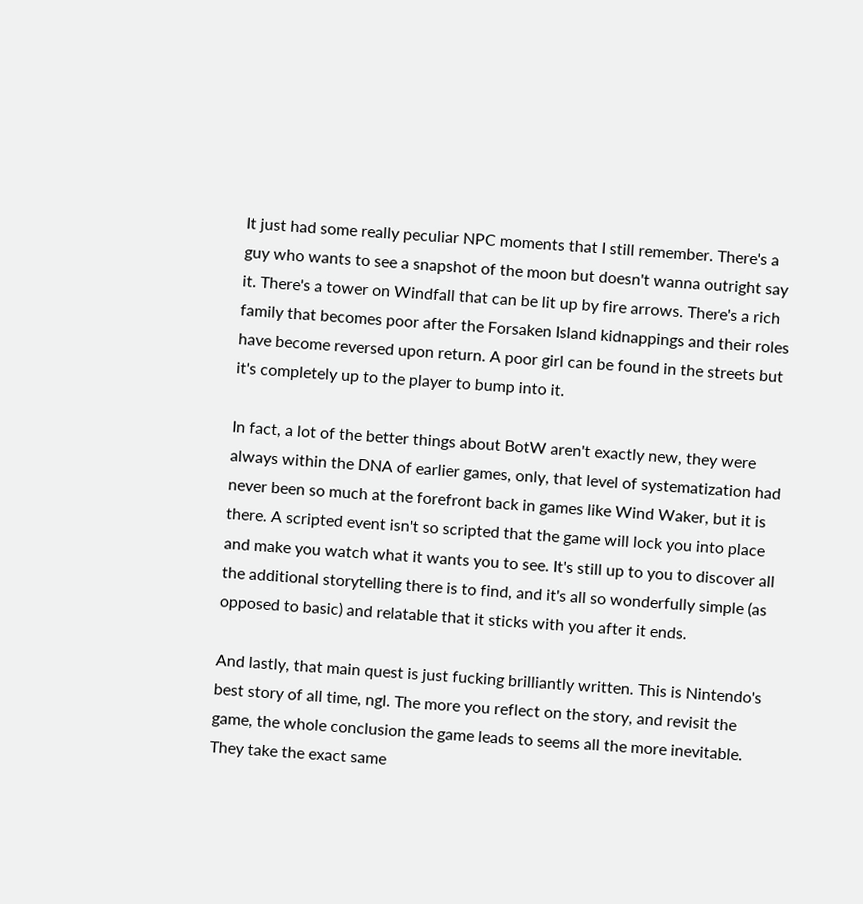It just had some really peculiar NPC moments that I still remember. There's a guy who wants to see a snapshot of the moon but doesn't wanna outright say it. There's a tower on Windfall that can be lit up by fire arrows. There's a rich family that becomes poor after the Forsaken Island kidnappings and their roles have become reversed upon return. A poor girl can be found in the streets but it's completely up to the player to bump into it.

In fact, a lot of the better things about BotW aren't exactly new, they were always within the DNA of earlier games, only, that level of systematization had never been so much at the forefront back in games like Wind Waker, but it is there. A scripted event isn't so scripted that the game will lock you into place and make you watch what it wants you to see. It's still up to you to discover all the additional storytelling there is to find, and it's all so wonderfully simple (as opposed to basic) and relatable that it sticks with you after it ends.

And lastly, that main quest is just fucking brilliantly written. This is Nintendo's best story of all time, ngl. The more you reflect on the story, and revisit the game, the whole conclusion the game leads to seems all the more inevitable. They take the exact same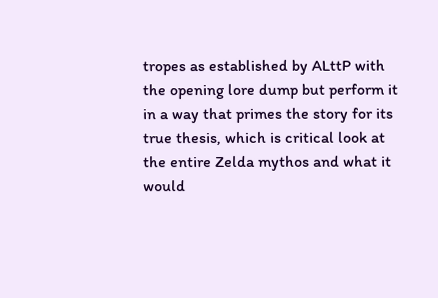tropes as established by ALttP with the opening lore dump but perform it in a way that primes the story for its true thesis, which is critical look at the entire Zelda mythos and what it would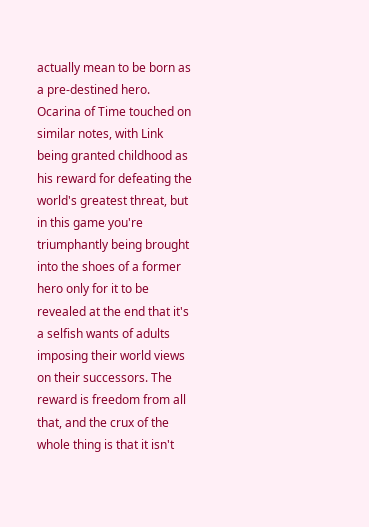actually mean to be born as a pre-destined hero. Ocarina of Time touched on similar notes, with Link being granted childhood as his reward for defeating the world's greatest threat, but in this game you're triumphantly being brought into the shoes of a former hero only for it to be revealed at the end that it's a selfish wants of adults imposing their world views on their successors. The reward is freedom from all that, and the crux of the whole thing is that it isn't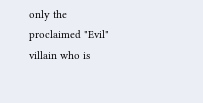only the proclaimed "Evil" villain who is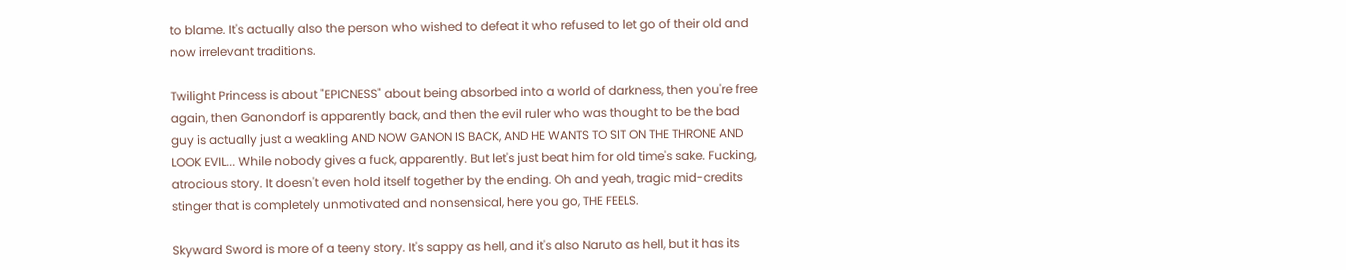to blame. It's actually also the person who wished to defeat it who refused to let go of their old and now irrelevant traditions.

Twilight Princess is about "EPICNESS" about being absorbed into a world of darkness, then you're free again, then Ganondorf is apparently back, and then the evil ruler who was thought to be the bad guy is actually just a weakling AND NOW GANON IS BACK, AND HE WANTS TO SIT ON THE THRONE AND LOOK EVIL... While nobody gives a fuck, apparently. But let's just beat him for old time's sake. Fucking, atrocious story. It doesn't even hold itself together by the ending. Oh and yeah, tragic mid-credits stinger that is completely unmotivated and nonsensical, here you go, THE FEELS.

Skyward Sword is more of a teeny story. It's sappy as hell, and it's also Naruto as hell, but it has its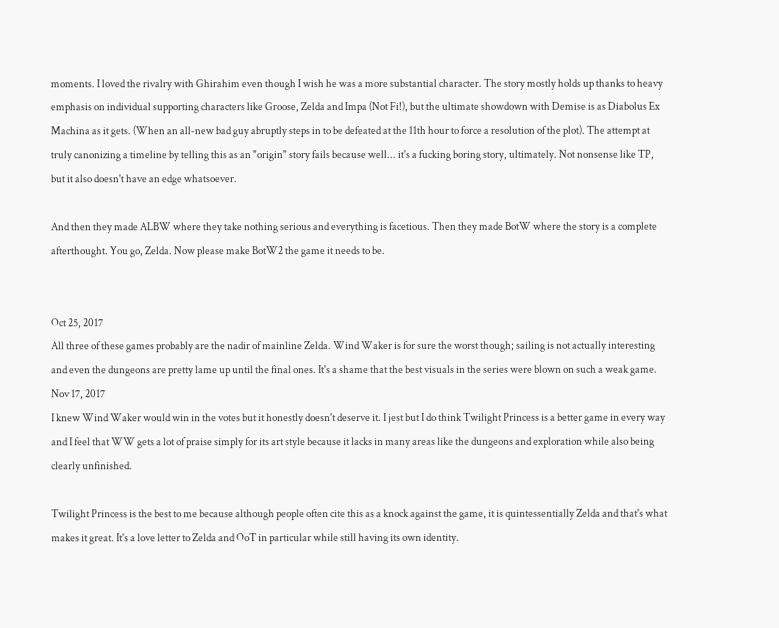moments. I loved the rivalry with Ghirahim even though I wish he was a more substantial character. The story mostly holds up thanks to heavy emphasis on individual supporting characters like Groose, Zelda and Impa (Not Fi!), but the ultimate showdown with Demise is as Diabolus Ex Machina as it gets. (When an all-new bad guy abruptly steps in to be defeated at the 11th hour to force a resolution of the plot). The attempt at truly canonizing a timeline by telling this as an "origin" story fails because well... it's a fucking boring story, ultimately. Not nonsense like TP, but it also doesn't have an edge whatsoever.

And then they made ALBW where they take nothing serious and everything is facetious. Then they made BotW where the story is a complete afterthought. You go, Zelda. Now please make BotW2 the game it needs to be.


Oct 25, 2017
All three of these games probably are the nadir of mainline Zelda. Wind Waker is for sure the worst though; sailing is not actually interesting and even the dungeons are pretty lame up until the final ones. It's a shame that the best visuals in the series were blown on such a weak game.
Nov 17, 2017
I knew Wind Waker would win in the votes but it honestly doesn't deserve it. I jest but I do think Twilight Princess is a better game in every way and I feel that WW gets a lot of praise simply for its art style because it lacks in many areas like the dungeons and exploration while also being clearly unfinished.

Twilight Princess is the best to me because although people often cite this as a knock against the game, it is quintessentially Zelda and that's what makes it great. It's a love letter to Zelda and OoT in particular while still having its own identity.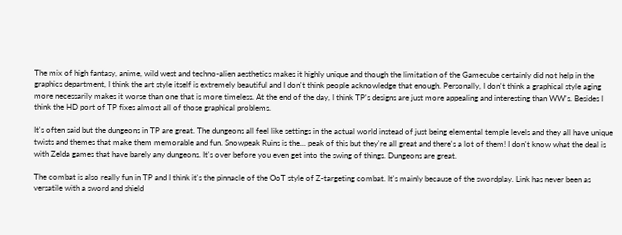The mix of high fantasy, anime, wild west and techno-alien aesthetics makes it highly unique and though the limitation of the Gamecube certainly did not help in the graphics department, I think the art style itself is extremely beautiful and I don't think people acknowledge that enough. Personally, I don't think a graphical style aging more necessarily makes it worse than one that is more timeless. At the end of the day, I think TP's designs are just more appealing and interesting than WW's. Besides I think the HD port of TP fixes almost all of those graphical problems.

It's often said but the dungeons in TP are great. The dungeons all feel like settings in the actual world instead of just being elemental temple levels and they all have unique twists and themes that make them memorable and fun. Snowpeak Ruins is the... peak of this but they're all great and there's a lot of them! I don't know what the deal is with Zelda games that have barely any dungeons. It's over before you even get into the swing of things. Dungeons are great.

The combat is also really fun in TP and I think it's the pinnacle of the OoT style of Z-targeting combat. It's mainly because of the swordplay. Link has never been as versatile with a sword and shield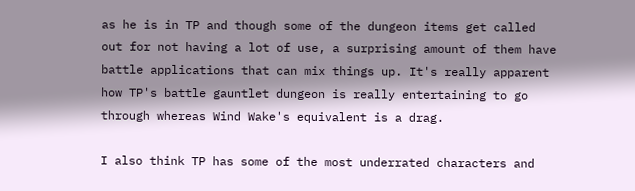as he is in TP and though some of the dungeon items get called out for not having a lot of use, a surprising amount of them have battle applications that can mix things up. It's really apparent how TP's battle gauntlet dungeon is really entertaining to go through whereas Wind Wake's equivalent is a drag.

I also think TP has some of the most underrated characters and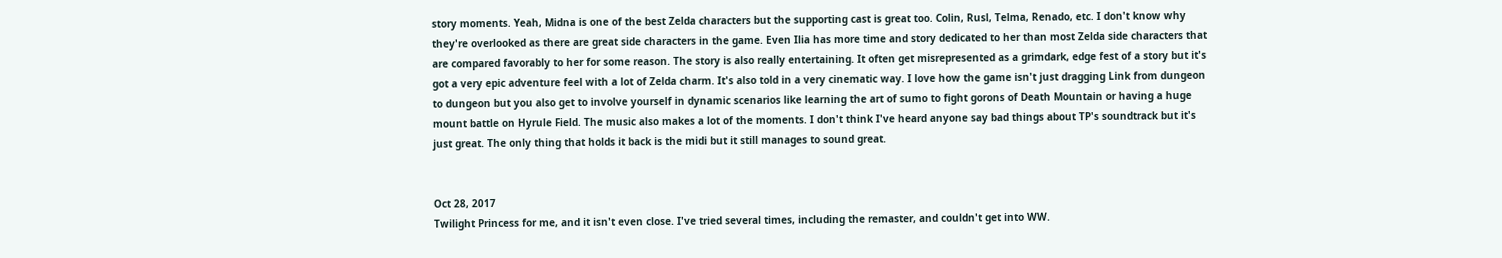story moments. Yeah, Midna is one of the best Zelda characters but the supporting cast is great too. Colin, Rusl, Telma, Renado, etc. I don't know why they're overlooked as there are great side characters in the game. Even Ilia has more time and story dedicated to her than most Zelda side characters that are compared favorably to her for some reason. The story is also really entertaining. It often get misrepresented as a grimdark, edge fest of a story but it's got a very epic adventure feel with a lot of Zelda charm. It's also told in a very cinematic way. I love how the game isn't just dragging Link from dungeon to dungeon but you also get to involve yourself in dynamic scenarios like learning the art of sumo to fight gorons of Death Mountain or having a huge mount battle on Hyrule Field. The music also makes a lot of the moments. I don't think I've heard anyone say bad things about TP's soundtrack but it's just great. The only thing that holds it back is the midi but it still manages to sound great.


Oct 28, 2017
Twilight Princess for me, and it isn't even close. I've tried several times, including the remaster, and couldn't get into WW.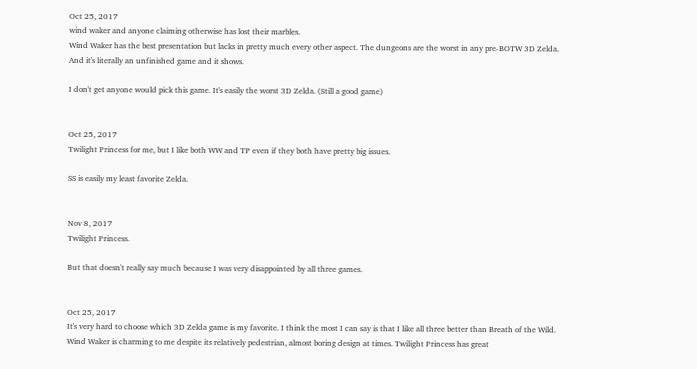Oct 25, 2017
wind waker and anyone claiming otherwise has lost their marbles.
Wind Waker has the best presentation but lacks in pretty much every other aspect. The dungeons are the worst in any pre-BOTW 3D Zelda. And it's literally an unfinished game and it shows.

I don't get anyone would pick this game. It's easily the worst 3D Zelda. (Still a good game)


Oct 25, 2017
Twilight Princess for me, but I like both WW and TP even if they both have pretty big issues.

SS is easily my least favorite Zelda.


Nov 8, 2017
Twilight Princess.

But that doesn't really say much because I was very disappointed by all three games.


Oct 25, 2017
It's very hard to choose which 3D Zelda game is my favorite. I think the most I can say is that I like all three better than Breath of the Wild. Wind Waker is charming to me despite its relatively pedestrian, almost boring design at times. Twilight Princess has great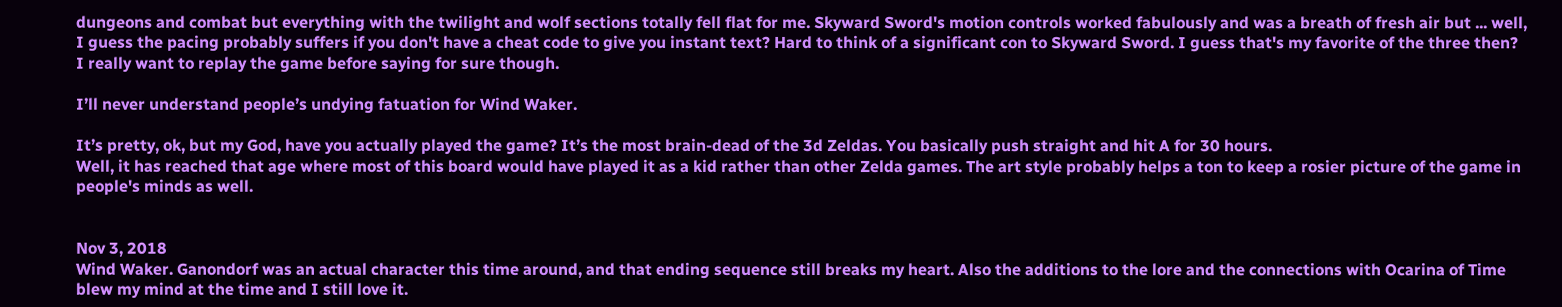dungeons and combat but everything with the twilight and wolf sections totally fell flat for me. Skyward Sword's motion controls worked fabulously and was a breath of fresh air but ... well, I guess the pacing probably suffers if you don't have a cheat code to give you instant text? Hard to think of a significant con to Skyward Sword. I guess that's my favorite of the three then? I really want to replay the game before saying for sure though.

I’ll never understand people’s undying fatuation for Wind Waker.

It’s pretty, ok, but my God, have you actually played the game? It’s the most brain-dead of the 3d Zeldas. You basically push straight and hit A for 30 hours.
Well, it has reached that age where most of this board would have played it as a kid rather than other Zelda games. The art style probably helps a ton to keep a rosier picture of the game in people's minds as well.


Nov 3, 2018
Wind Waker. Ganondorf was an actual character this time around, and that ending sequence still breaks my heart. Also the additions to the lore and the connections with Ocarina of Time blew my mind at the time and I still love it.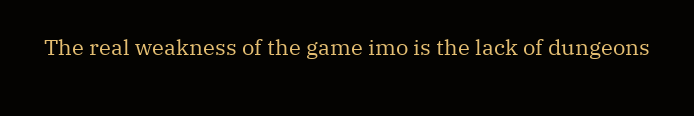The real weakness of the game imo is the lack of dungeons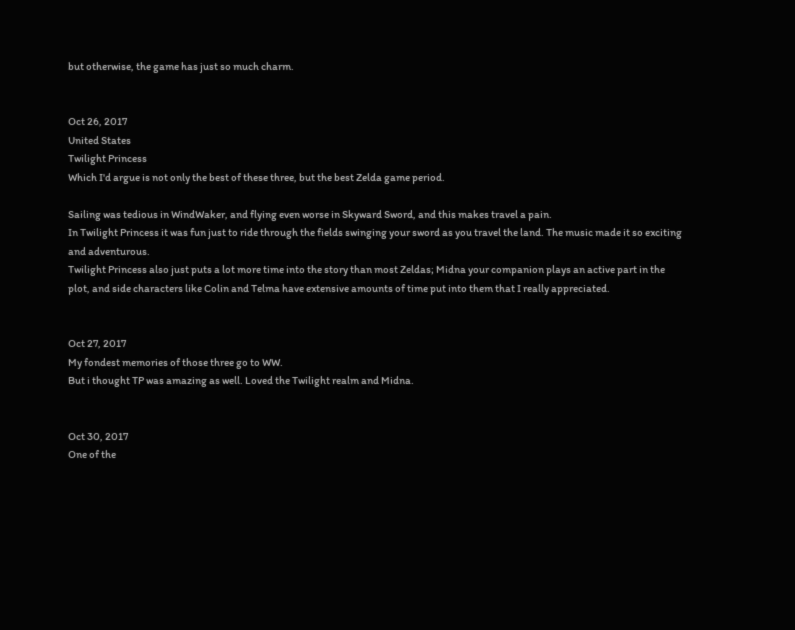but otherwise, the game has just so much charm.


Oct 26, 2017
United States
Twilight Princess
Which I'd argue is not only the best of these three, but the best Zelda game period.

Sailing was tedious in WindWaker, and flying even worse in Skyward Sword, and this makes travel a pain.
In Twilight Princess it was fun just to ride through the fields swinging your sword as you travel the land. The music made it so exciting and adventurous.
Twilight Princess also just puts a lot more time into the story than most Zeldas; Midna your companion plays an active part in the plot, and side characters like Colin and Telma have extensive amounts of time put into them that I really appreciated.


Oct 27, 2017
My fondest memories of those three go to WW.
But i thought TP was amazing as well. Loved the Twilight realm and Midna.


Oct 30, 2017
One of the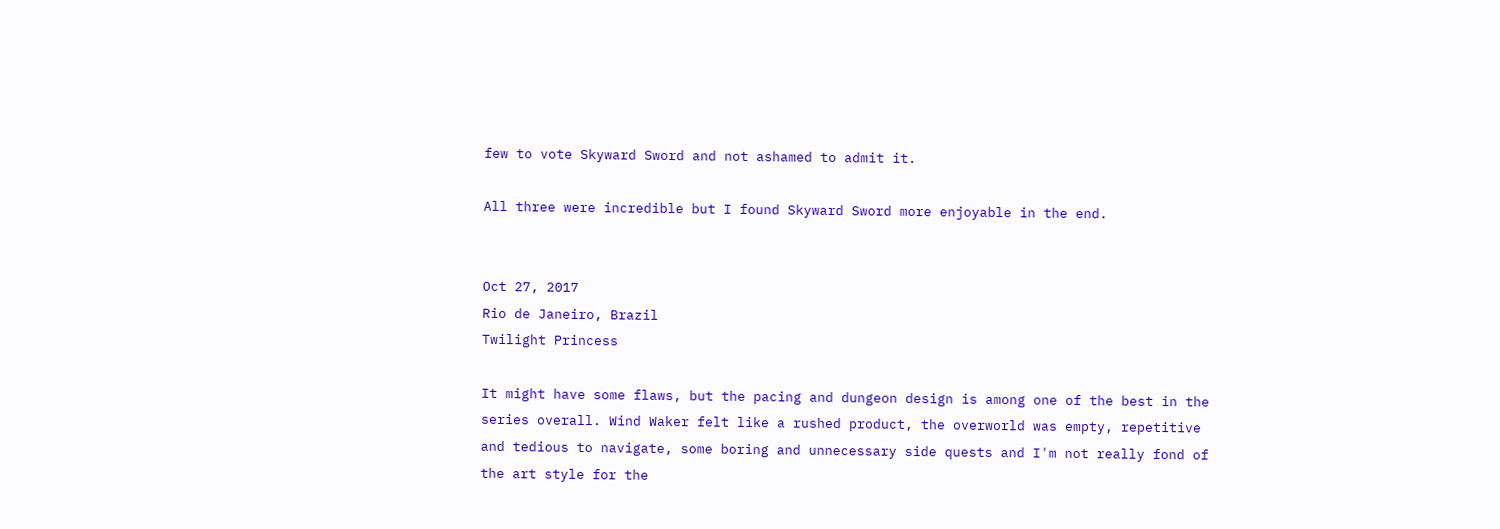few to vote Skyward Sword and not ashamed to admit it.

All three were incredible but I found Skyward Sword more enjoyable in the end.


Oct 27, 2017
Rio de Janeiro, Brazil
Twilight Princess

It might have some flaws, but the pacing and dungeon design is among one of the best in the series overall. Wind Waker felt like a rushed product, the overworld was empty, repetitive and tedious to navigate, some boring and unnecessary side quests and I'm not really fond of the art style for the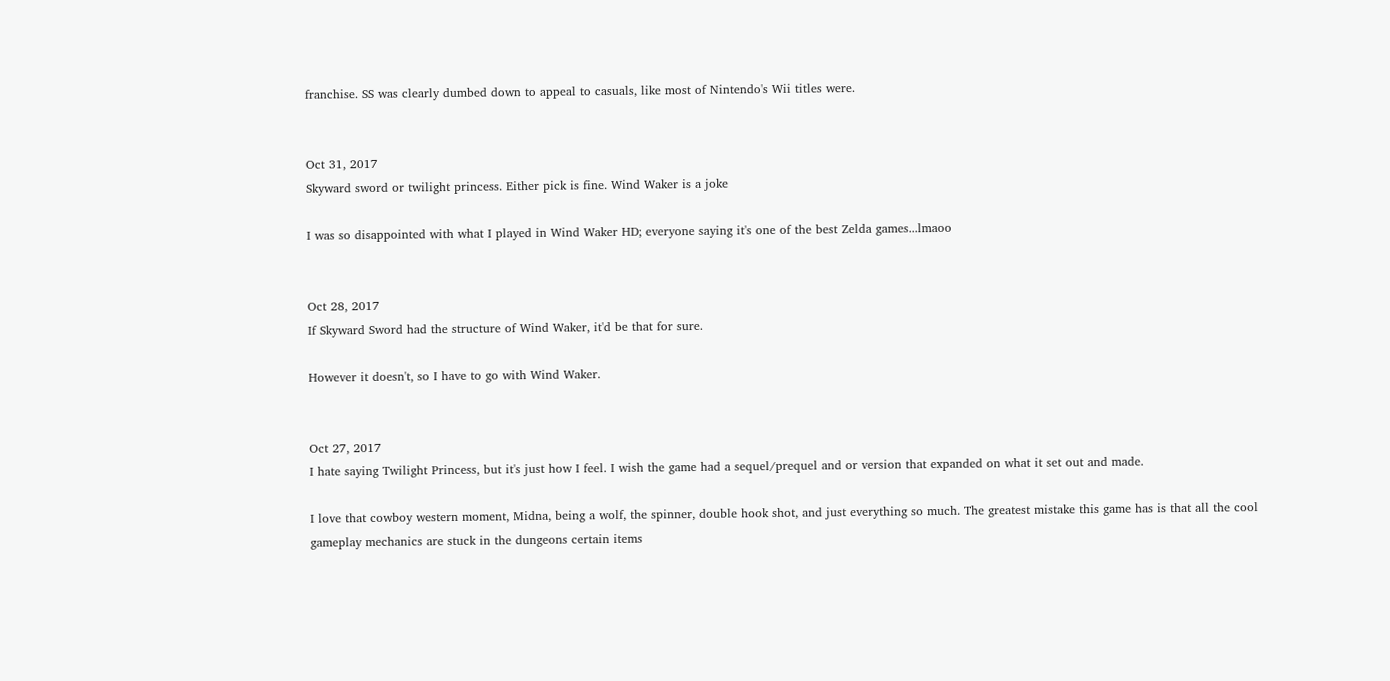franchise. SS was clearly dumbed down to appeal to casuals, like most of Nintendo's Wii titles were.


Oct 31, 2017
Skyward sword or twilight princess. Either pick is fine. Wind Waker is a joke

I was so disappointed with what I played in Wind Waker HD; everyone saying it's one of the best Zelda games...lmaoo


Oct 28, 2017
If Skyward Sword had the structure of Wind Waker, it'd be that for sure.

However it doesn't, so I have to go with Wind Waker.


Oct 27, 2017
I hate saying Twilight Princess, but it's just how I feel. I wish the game had a sequel/prequel and or version that expanded on what it set out and made.

I love that cowboy western moment, Midna, being a wolf, the spinner, double hook shot, and just everything so much. The greatest mistake this game has is that all the cool gameplay mechanics are stuck in the dungeons certain items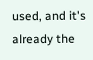used, and it's already the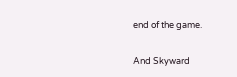end of the game.

And Skyward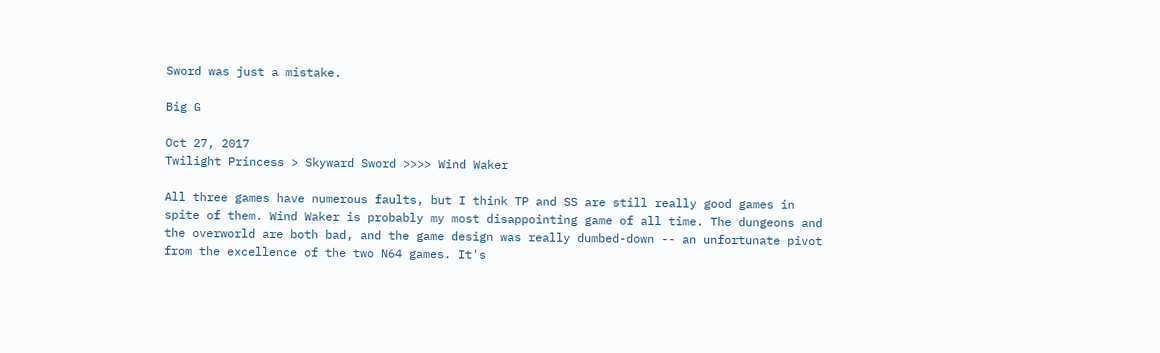Sword was just a mistake.

Big G

Oct 27, 2017
Twilight Princess > Skyward Sword >>>> Wind Waker

All three games have numerous faults, but I think TP and SS are still really good games in spite of them. Wind Waker is probably my most disappointing game of all time. The dungeons and the overworld are both bad, and the game design was really dumbed-down -- an unfortunate pivot from the excellence of the two N64 games. It's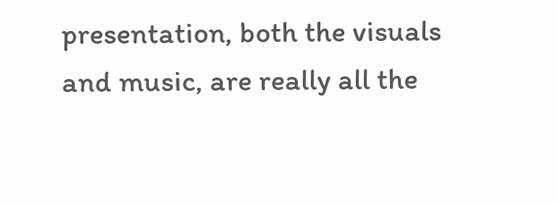presentation, both the visuals and music, are really all the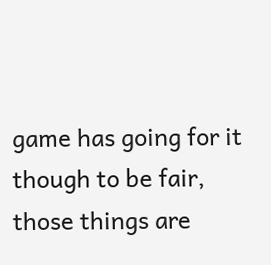game has going for it though to be fair, those things are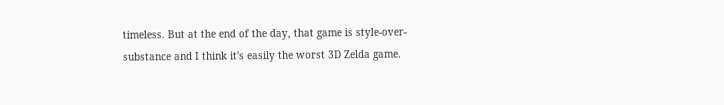timeless. But at the end of the day, that game is style-over-substance and I think it's easily the worst 3D Zelda game.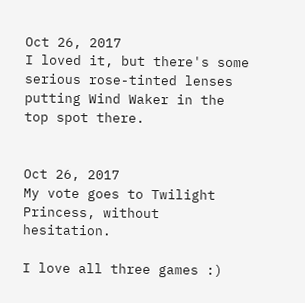Oct 26, 2017
I loved it, but there's some serious rose-tinted lenses putting Wind Waker in the top spot there.


Oct 26, 2017
My vote goes to Twilight Princess, without hesitation.

I love all three games :)